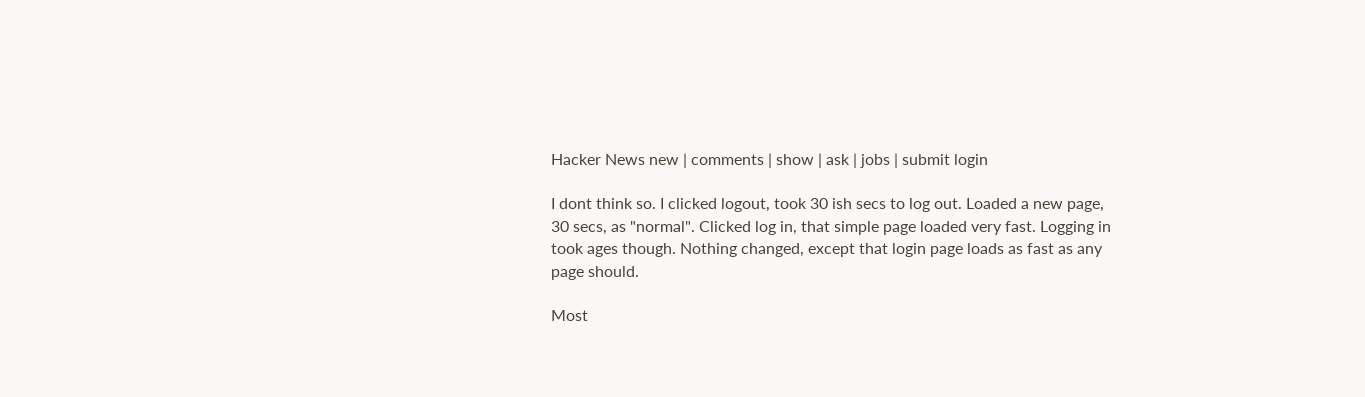Hacker News new | comments | show | ask | jobs | submit login

I dont think so. I clicked logout, took 30 ish secs to log out. Loaded a new page, 30 secs, as "normal". Clicked log in, that simple page loaded very fast. Logging in took ages though. Nothing changed, except that login page loads as fast as any page should.

Most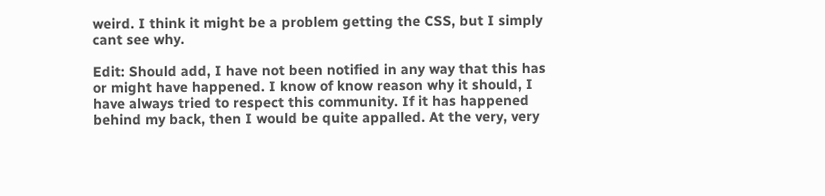weird. I think it might be a problem getting the CSS, but I simply cant see why.

Edit: Should add, I have not been notified in any way that this has or might have happened. I know of know reason why it should, I have always tried to respect this community. If it has happened behind my back, then I would be quite appalled. At the very, very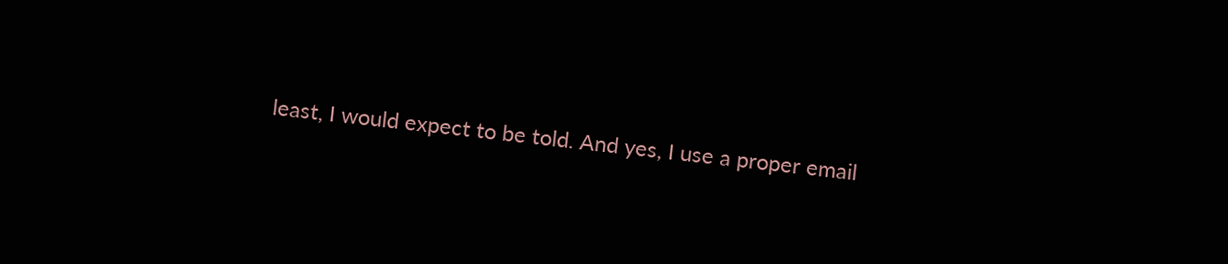least, I would expect to be told. And yes, I use a proper email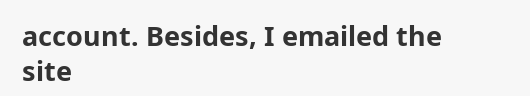account. Besides, I emailed the site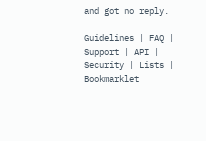and got no reply.

Guidelines | FAQ | Support | API | Security | Lists | Bookmarklet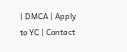| DMCA | Apply to YC | Contact